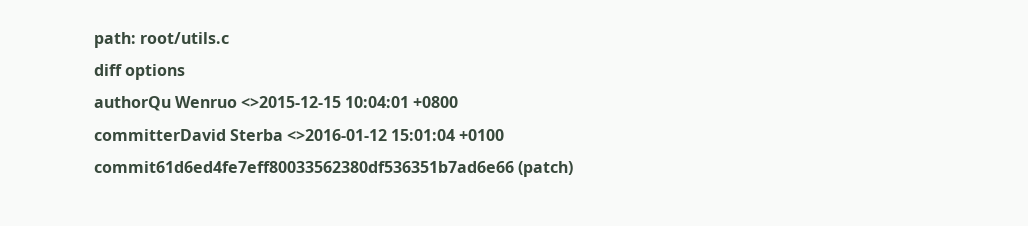path: root/utils.c
diff options
authorQu Wenruo <>2015-12-15 10:04:01 +0800
committerDavid Sterba <>2016-01-12 15:01:04 +0100
commit61d6ed4fe7eff80033562380df536351b7ad6e66 (patch)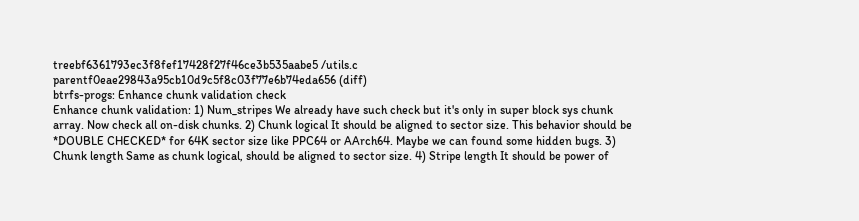treebf6361793ec3f8fef17428f27f46ce3b535aabe5 /utils.c
parentf0eae29843a95cb10d9c5f8c03f77e6b74eda656 (diff)
btrfs-progs: Enhance chunk validation check
Enhance chunk validation: 1) Num_stripes We already have such check but it's only in super block sys chunk array. Now check all on-disk chunks. 2) Chunk logical It should be aligned to sector size. This behavior should be *DOUBLE CHECKED* for 64K sector size like PPC64 or AArch64. Maybe we can found some hidden bugs. 3) Chunk length Same as chunk logical, should be aligned to sector size. 4) Stripe length It should be power of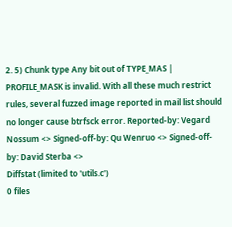2. 5) Chunk type Any bit out of TYPE_MAS | PROFILE_MASK is invalid. With all these much restrict rules, several fuzzed image reported in mail list should no longer cause btrfsck error. Reported-by: Vegard Nossum <> Signed-off-by: Qu Wenruo <> Signed-off-by: David Sterba <>
Diffstat (limited to 'utils.c')
0 files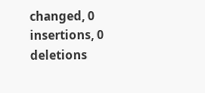changed, 0 insertions, 0 deletions